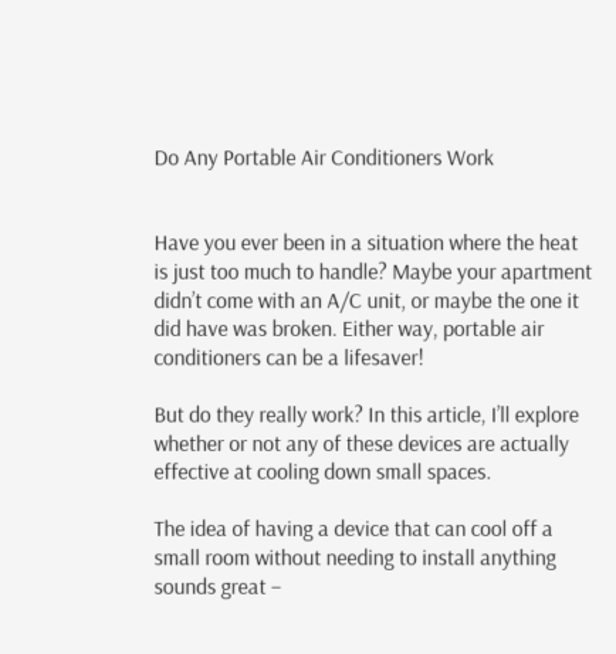Do Any Portable Air Conditioners Work


Have you ever been in a situation where the heat is just too much to handle? Maybe your apartment didn’t come with an A/C unit, or maybe the one it did have was broken. Either way, portable air conditioners can be a lifesaver!

But do they really work? In this article, I’ll explore whether or not any of these devices are actually effective at cooling down small spaces.

The idea of having a device that can cool off a small room without needing to install anything sounds great –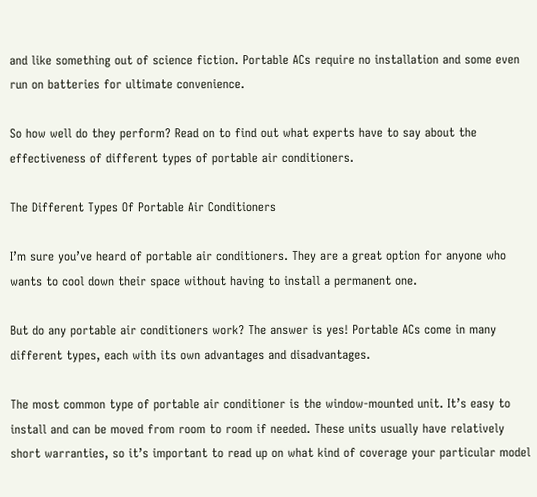and like something out of science fiction. Portable ACs require no installation and some even run on batteries for ultimate convenience.

So how well do they perform? Read on to find out what experts have to say about the effectiveness of different types of portable air conditioners.

The Different Types Of Portable Air Conditioners

I’m sure you’ve heard of portable air conditioners. They are a great option for anyone who wants to cool down their space without having to install a permanent one.

But do any portable air conditioners work? The answer is yes! Portable ACs come in many different types, each with its own advantages and disadvantages.

The most common type of portable air conditioner is the window-mounted unit. It’s easy to install and can be moved from room to room if needed. These units usually have relatively short warranties, so it’s important to read up on what kind of coverage your particular model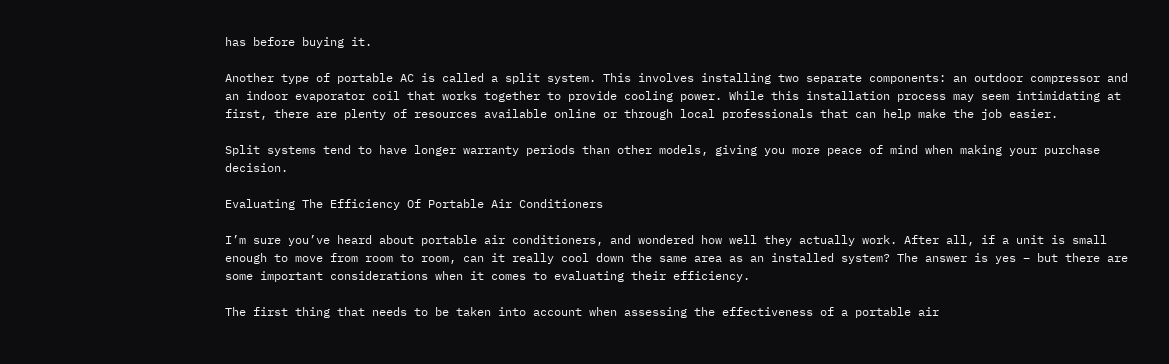has before buying it.

Another type of portable AC is called a split system. This involves installing two separate components: an outdoor compressor and an indoor evaporator coil that works together to provide cooling power. While this installation process may seem intimidating at first, there are plenty of resources available online or through local professionals that can help make the job easier.

Split systems tend to have longer warranty periods than other models, giving you more peace of mind when making your purchase decision.

Evaluating The Efficiency Of Portable Air Conditioners

I’m sure you’ve heard about portable air conditioners, and wondered how well they actually work. After all, if a unit is small enough to move from room to room, can it really cool down the same area as an installed system? The answer is yes – but there are some important considerations when it comes to evaluating their efficiency.

The first thing that needs to be taken into account when assessing the effectiveness of a portable air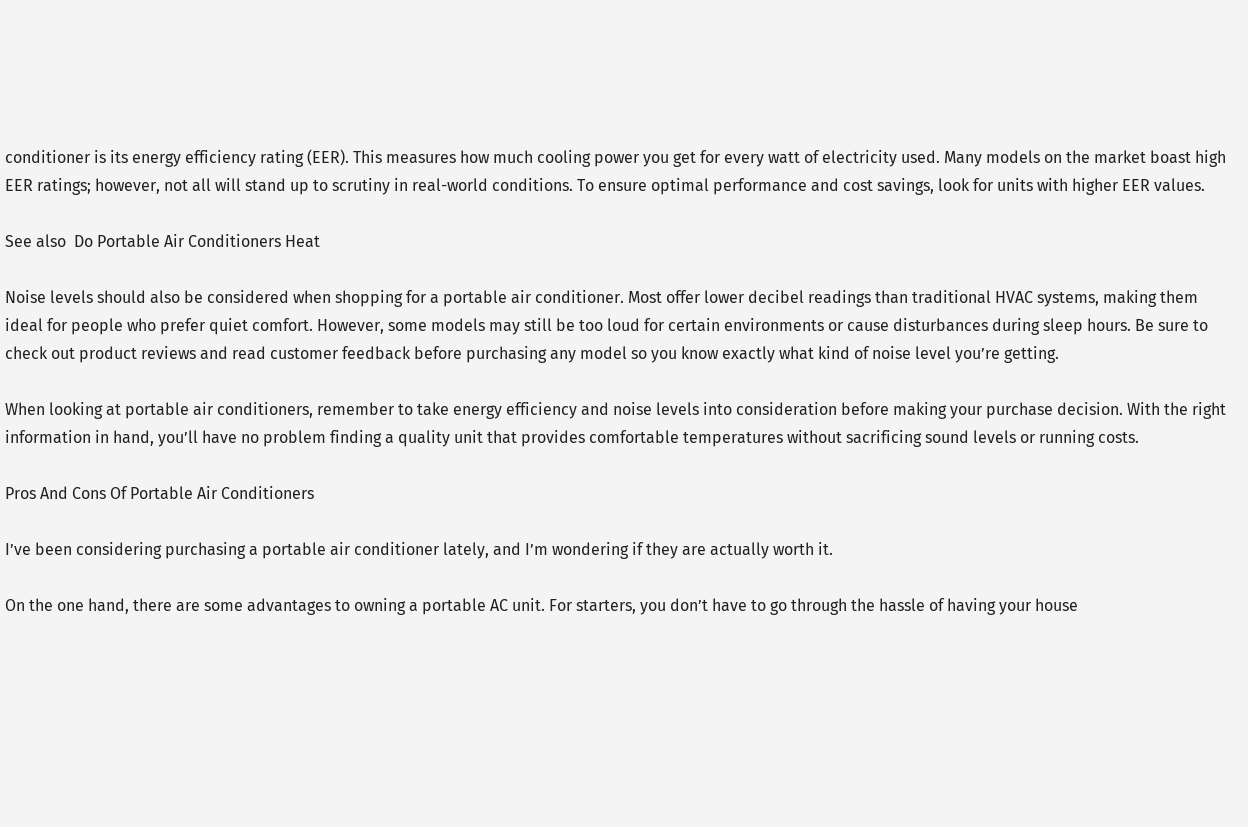conditioner is its energy efficiency rating (EER). This measures how much cooling power you get for every watt of electricity used. Many models on the market boast high EER ratings; however, not all will stand up to scrutiny in real-world conditions. To ensure optimal performance and cost savings, look for units with higher EER values.

See also  Do Portable Air Conditioners Heat

Noise levels should also be considered when shopping for a portable air conditioner. Most offer lower decibel readings than traditional HVAC systems, making them ideal for people who prefer quiet comfort. However, some models may still be too loud for certain environments or cause disturbances during sleep hours. Be sure to check out product reviews and read customer feedback before purchasing any model so you know exactly what kind of noise level you’re getting.

When looking at portable air conditioners, remember to take energy efficiency and noise levels into consideration before making your purchase decision. With the right information in hand, you’ll have no problem finding a quality unit that provides comfortable temperatures without sacrificing sound levels or running costs.

Pros And Cons Of Portable Air Conditioners

I’ve been considering purchasing a portable air conditioner lately, and I’m wondering if they are actually worth it.

On the one hand, there are some advantages to owning a portable AC unit. For starters, you don’t have to go through the hassle of having your house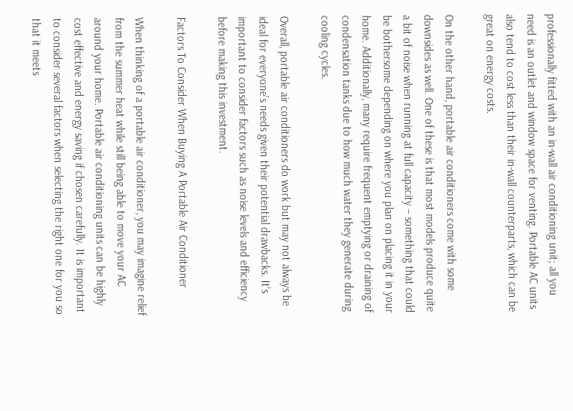professionally fitted with an in-wall air conditioning unit; all you need is an outlet and window space for venting. Portable AC units also tend to cost less than their in-wall counterparts, which can be great on energy costs.

On the other hand, portable air conditioners come with some downsides as well. One of these is that most models produce quite a bit of noise when running at full capacity – something that could be bothersome depending on where you plan on placing it in your home. Additionally, many require frequent emptying or draining of condensation tanks due to how much water they generate during cooling cycles.

Overall, portable air conditioners do work but may not always be ideal for everyone’s needs given their potential drawbacks. It’s important to consider factors such as noise levels and efficiency before making this investment.

Factors To Consider When Buying A Portable Air Conditioner

When thinking of a portable air conditioner, you may imagine relief from the summer heat while still being able to move your AC around your home. Portable air conditioning units can be highly cost effective and energy saving if chosen carefully. It is important to consider several factors when selecting the right one for you so that it meets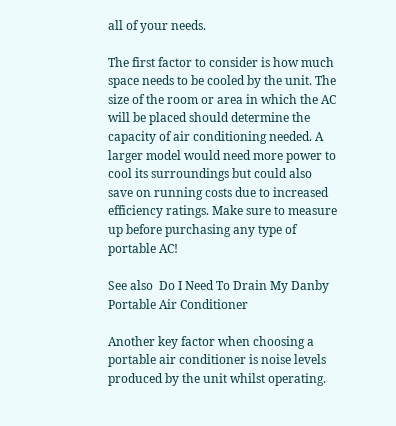all of your needs.

The first factor to consider is how much space needs to be cooled by the unit. The size of the room or area in which the AC will be placed should determine the capacity of air conditioning needed. A larger model would need more power to cool its surroundings but could also save on running costs due to increased efficiency ratings. Make sure to measure up before purchasing any type of portable AC!

See also  Do I Need To Drain My Danby Portable Air Conditioner

Another key factor when choosing a portable air conditioner is noise levels produced by the unit whilst operating.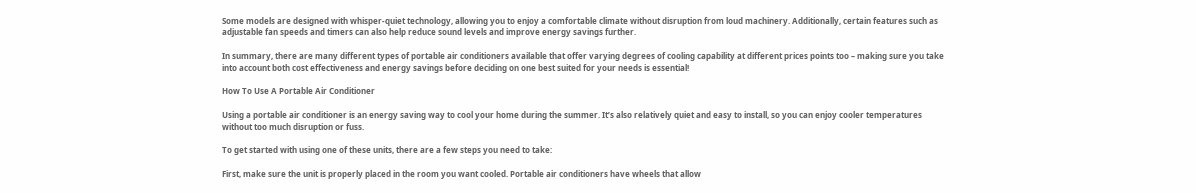Some models are designed with whisper-quiet technology, allowing you to enjoy a comfortable climate without disruption from loud machinery. Additionally, certain features such as adjustable fan speeds and timers can also help reduce sound levels and improve energy savings further.

In summary, there are many different types of portable air conditioners available that offer varying degrees of cooling capability at different prices points too – making sure you take into account both cost effectiveness and energy savings before deciding on one best suited for your needs is essential!

How To Use A Portable Air Conditioner

Using a portable air conditioner is an energy saving way to cool your home during the summer. It’s also relatively quiet and easy to install, so you can enjoy cooler temperatures without too much disruption or fuss.

To get started with using one of these units, there are a few steps you need to take:

First, make sure the unit is properly placed in the room you want cooled. Portable air conditioners have wheels that allow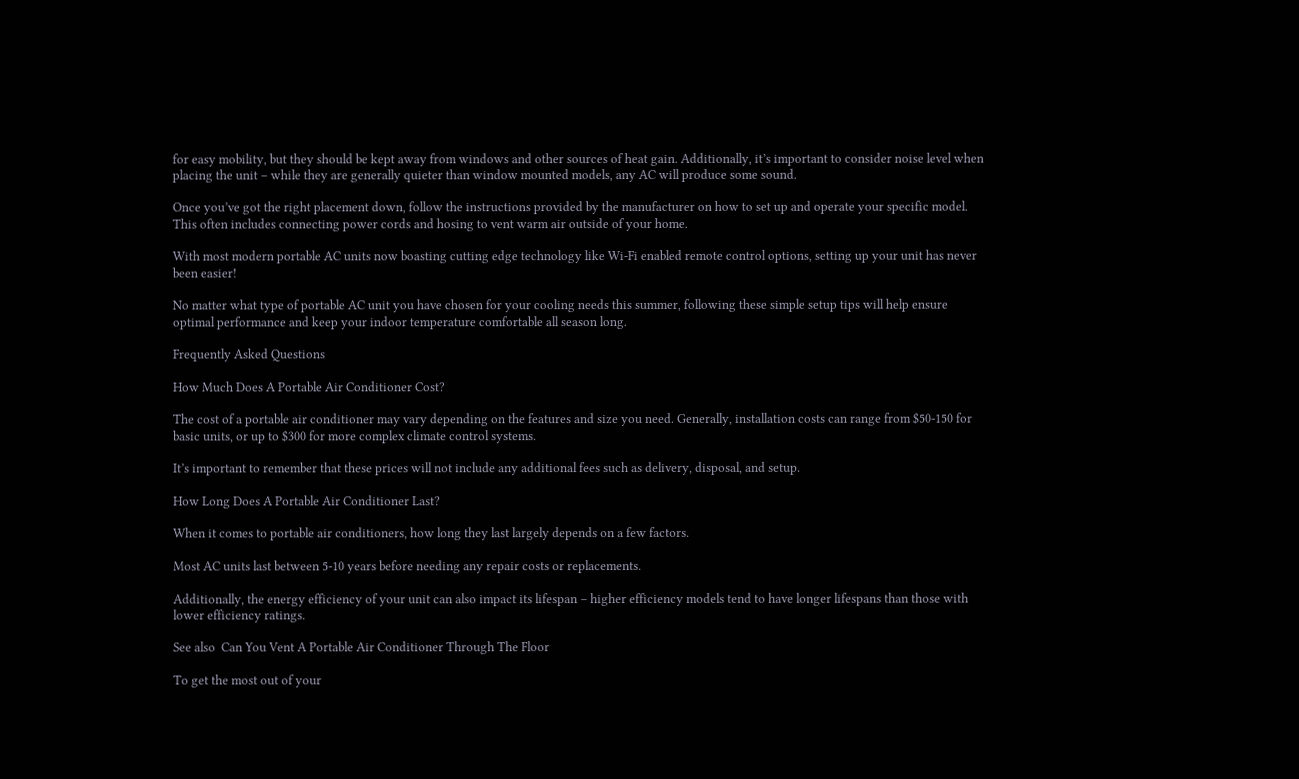for easy mobility, but they should be kept away from windows and other sources of heat gain. Additionally, it’s important to consider noise level when placing the unit – while they are generally quieter than window mounted models, any AC will produce some sound.

Once you’ve got the right placement down, follow the instructions provided by the manufacturer on how to set up and operate your specific model. This often includes connecting power cords and hosing to vent warm air outside of your home.

With most modern portable AC units now boasting cutting edge technology like Wi-Fi enabled remote control options, setting up your unit has never been easier!

No matter what type of portable AC unit you have chosen for your cooling needs this summer, following these simple setup tips will help ensure optimal performance and keep your indoor temperature comfortable all season long.

Frequently Asked Questions

How Much Does A Portable Air Conditioner Cost?

The cost of a portable air conditioner may vary depending on the features and size you need. Generally, installation costs can range from $50-150 for basic units, or up to $300 for more complex climate control systems.

It’s important to remember that these prices will not include any additional fees such as delivery, disposal, and setup.

How Long Does A Portable Air Conditioner Last?

When it comes to portable air conditioners, how long they last largely depends on a few factors.

Most AC units last between 5-10 years before needing any repair costs or replacements.

Additionally, the energy efficiency of your unit can also impact its lifespan – higher efficiency models tend to have longer lifespans than those with lower efficiency ratings.

See also  Can You Vent A Portable Air Conditioner Through The Floor

To get the most out of your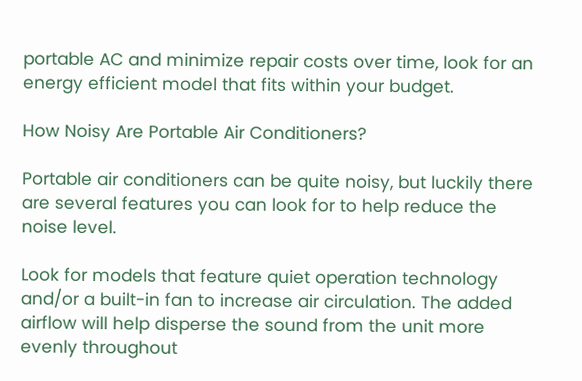portable AC and minimize repair costs over time, look for an energy efficient model that fits within your budget.

How Noisy Are Portable Air Conditioners?

Portable air conditioners can be quite noisy, but luckily there are several features you can look for to help reduce the noise level.

Look for models that feature quiet operation technology and/or a built-in fan to increase air circulation. The added airflow will help disperse the sound from the unit more evenly throughout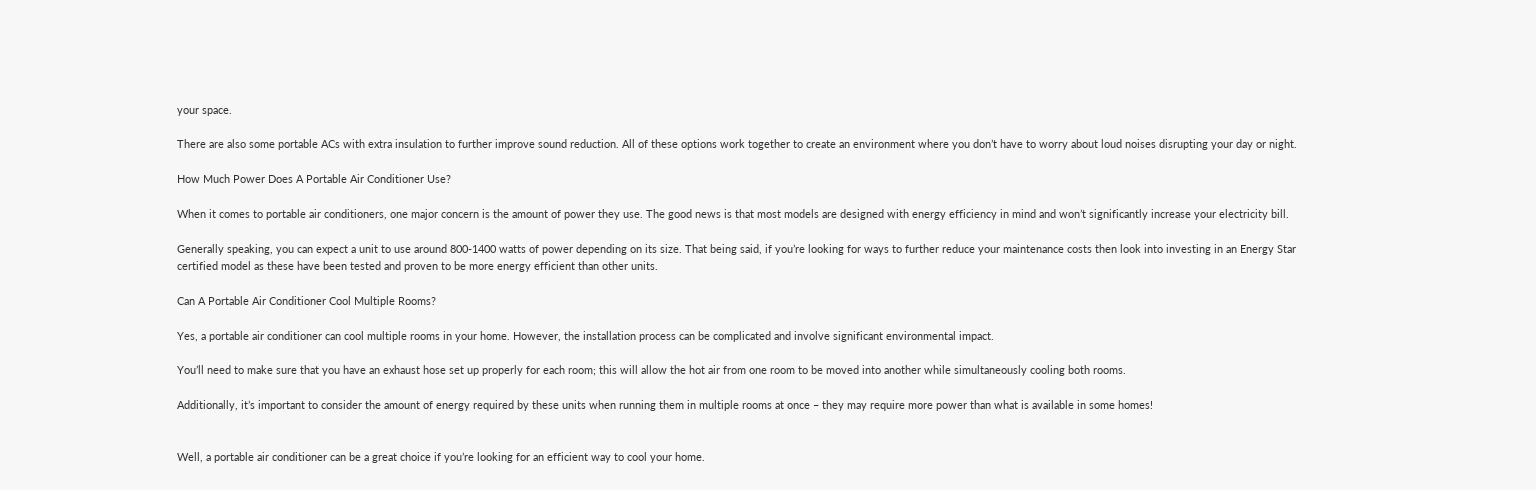your space.

There are also some portable ACs with extra insulation to further improve sound reduction. All of these options work together to create an environment where you don’t have to worry about loud noises disrupting your day or night.

How Much Power Does A Portable Air Conditioner Use?

When it comes to portable air conditioners, one major concern is the amount of power they use. The good news is that most models are designed with energy efficiency in mind and won’t significantly increase your electricity bill.

Generally speaking, you can expect a unit to use around 800-1400 watts of power depending on its size. That being said, if you’re looking for ways to further reduce your maintenance costs then look into investing in an Energy Star certified model as these have been tested and proven to be more energy efficient than other units.

Can A Portable Air Conditioner Cool Multiple Rooms?

Yes, a portable air conditioner can cool multiple rooms in your home. However, the installation process can be complicated and involve significant environmental impact.

You’ll need to make sure that you have an exhaust hose set up properly for each room; this will allow the hot air from one room to be moved into another while simultaneously cooling both rooms.

Additionally, it’s important to consider the amount of energy required by these units when running them in multiple rooms at once – they may require more power than what is available in some homes!


Well, a portable air conditioner can be a great choice if you’re looking for an efficient way to cool your home.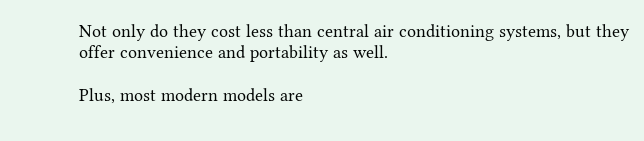Not only do they cost less than central air conditioning systems, but they offer convenience and portability as well.

Plus, most modern models are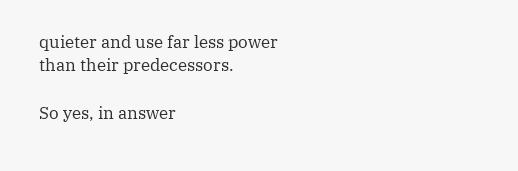quieter and use far less power than their predecessors.

So yes, in answer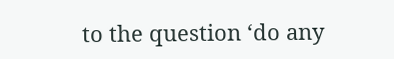to the question ‘do any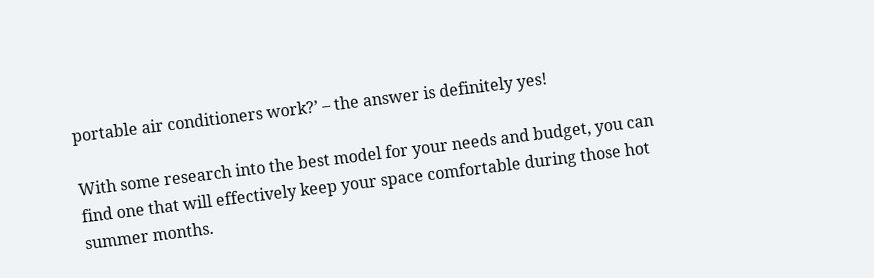portable air conditioners work?’ – the answer is definitely yes!

With some research into the best model for your needs and budget, you can find one that will effectively keep your space comfortable during those hot summer months.